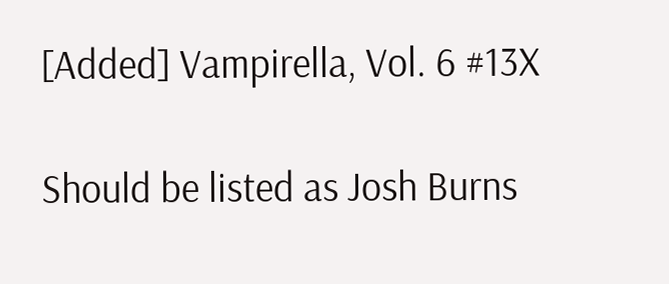[Added] Vampirella, Vol. 6 #13X

Should be listed as Josh Burns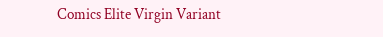Comics Elite Virgin Variant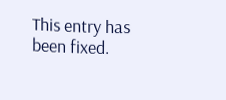This entry has been fixed.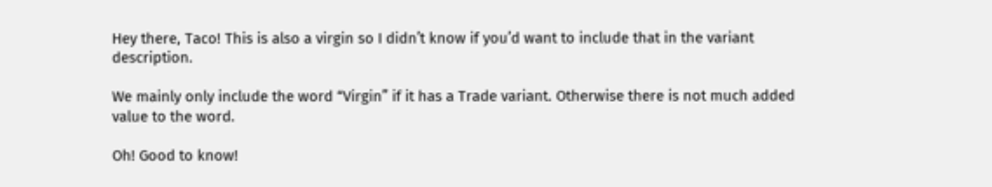Hey there, Taco! This is also a virgin so I didn’t know if you’d want to include that in the variant description.

We mainly only include the word “Virgin” if it has a Trade variant. Otherwise there is not much added value to the word.

Oh! Good to know!